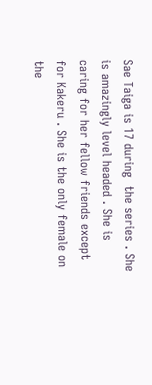Sae Taiga is 17 during  the series . She is amazingly level headed . She is caring for her fellow friends except for Kakeru . She is the only female on the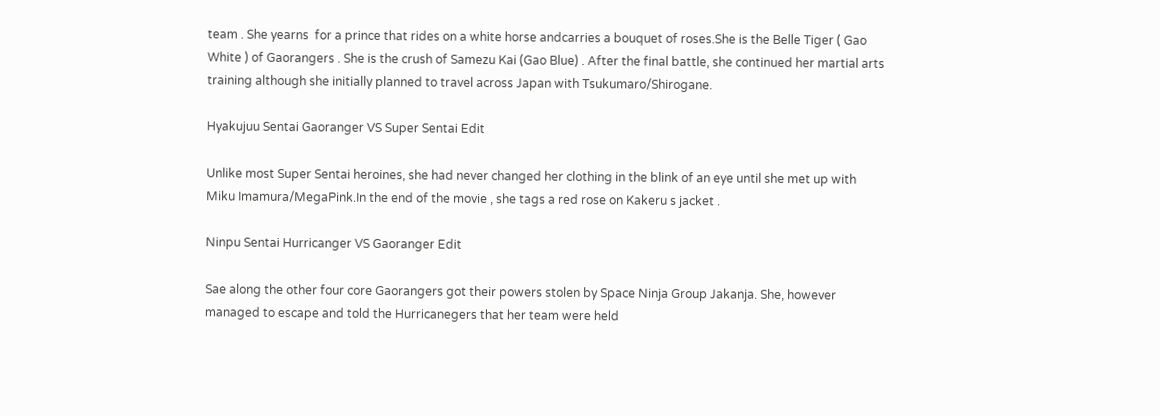team . She yearns  for a prince that rides on a white horse andcarries a bouquet of roses.She is the Belle Tiger ( Gao White ) of Gaorangers . She is the crush of Samezu Kai (Gao Blue) . After the final battle, she continued her martial arts training although she initially planned to travel across Japan with Tsukumaro/Shirogane.

Hyakujuu Sentai Gaoranger VS Super Sentai Edit

Unlike most Super Sentai heroines, she had never changed her clothing in the blink of an eye until she met up with Miku Imamura/MegaPink.In the end of the movie , she tags a red rose on Kakeru s jacket .

Ninpu Sentai Hurricanger VS Gaoranger Edit

Sae along the other four core Gaorangers got their powers stolen by Space Ninja Group Jakanja. She, however managed to escape and told the Hurricanegers that her team were held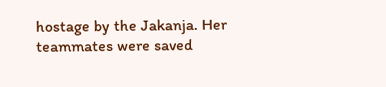hostage by the Jakanja. Her teammates were saved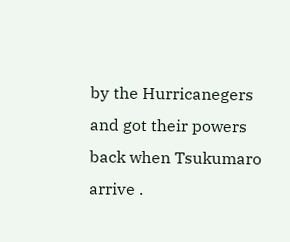by the Hurricanegers and got their powers back when Tsukumaro arrive .